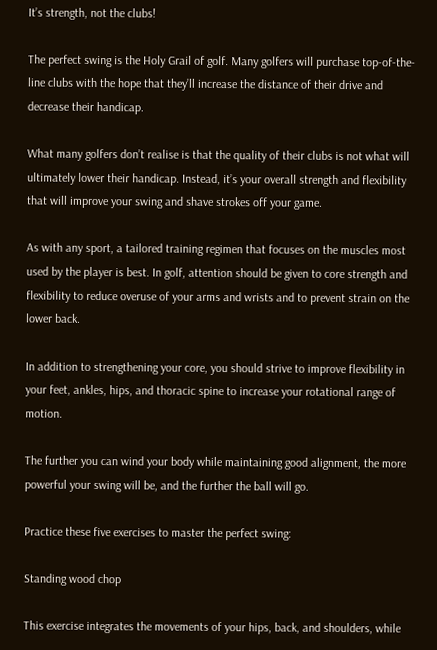It’s strength, not the clubs!

The perfect swing is the Holy Grail of golf. Many golfers will purchase top-of-the-line clubs with the hope that they’ll increase the distance of their drive and decrease their handicap.

What many golfers don’t realise is that the quality of their clubs is not what will ultimately lower their handicap. Instead, it’s your overall strength and flexibility that will improve your swing and shave strokes off your game.

As with any sport, a tailored training regimen that focuses on the muscles most used by the player is best. In golf, attention should be given to core strength and flexibility to reduce overuse of your arms and wrists and to prevent strain on the lower back.

In addition to strengthening your core, you should strive to improve flexibility in your feet, ankles, hips, and thoracic spine to increase your rotational range of motion.

The further you can wind your body while maintaining good alignment, the more powerful your swing will be, and the further the ball will go.

Practice these five exercises to master the perfect swing:

Standing wood chop

This exercise integrates the movements of your hips, back, and shoulders, while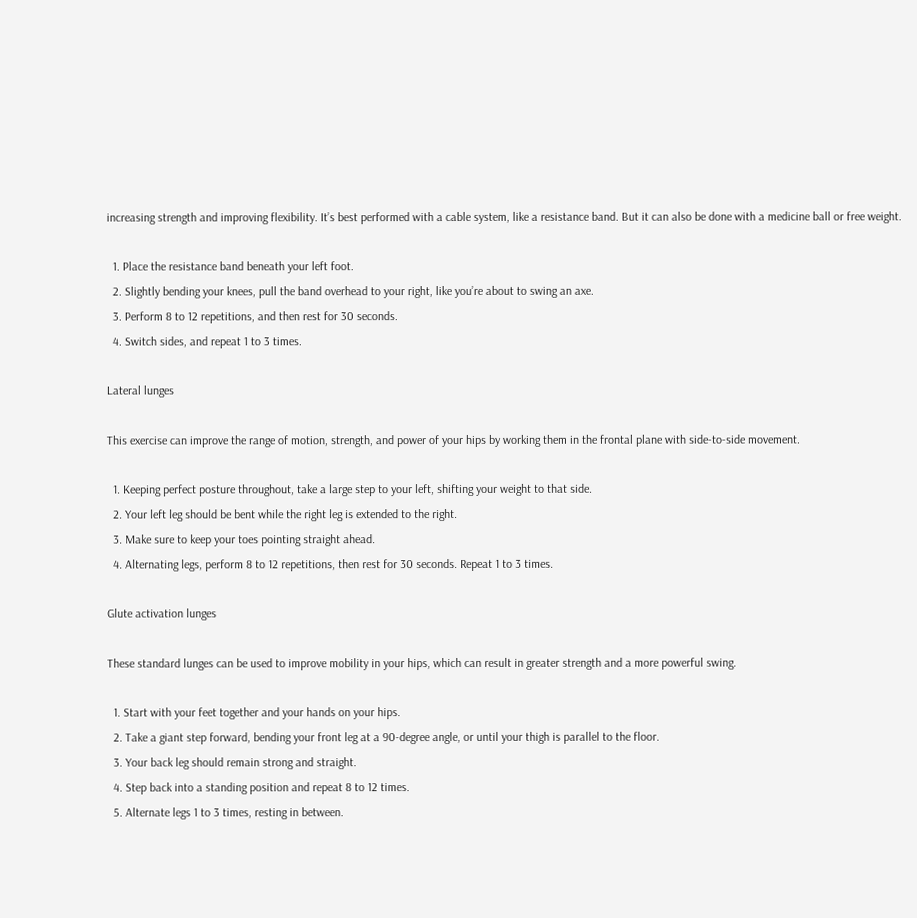increasing strength and improving flexibility. It’s best performed with a cable system, like a resistance band. But it can also be done with a medicine ball or free weight.

  1. Place the resistance band beneath your left foot.
  2. Slightly bending your knees, pull the band overhead to your right, like you’re about to swing an axe.
  3. Perform 8 to 12 repetitions, and then rest for 30 seconds.
  4. Switch sides, and repeat 1 to 3 times.

Lateral lunges

This exercise can improve the range of motion, strength, and power of your hips by working them in the frontal plane with side-to-side movement.

  1. Keeping perfect posture throughout, take a large step to your left, shifting your weight to that side.
  2. Your left leg should be bent while the right leg is extended to the right.
  3. Make sure to keep your toes pointing straight ahead.
  4. Alternating legs, perform 8 to 12 repetitions, then rest for 30 seconds. Repeat 1 to 3 times.

Glute activation lunges

These standard lunges can be used to improve mobility in your hips, which can result in greater strength and a more powerful swing.

  1. Start with your feet together and your hands on your hips.
  2. Take a giant step forward, bending your front leg at a 90-degree angle, or until your thigh is parallel to the floor.
  3. Your back leg should remain strong and straight.
  4. Step back into a standing position and repeat 8 to 12 times.
  5. Alternate legs 1 to 3 times, resting in between.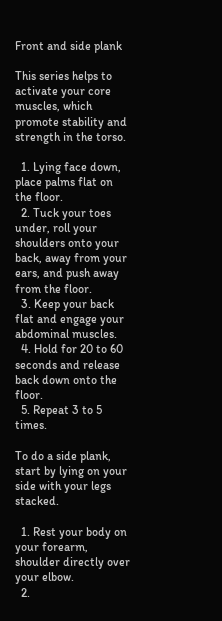Front and side plank

This series helps to activate your core muscles, which promote stability and strength in the torso.

  1. Lying face down, place palms flat on the floor.
  2. Tuck your toes under, roll your shoulders onto your back, away from your ears, and push away from the floor.
  3. Keep your back flat and engage your abdominal muscles.
  4. Hold for 20 to 60 seconds and release back down onto the floor.
  5. Repeat 3 to 5 times.

To do a side plank, start by lying on your side with your legs stacked.

  1. Rest your body on your forearm, shoulder directly over your elbow.
  2.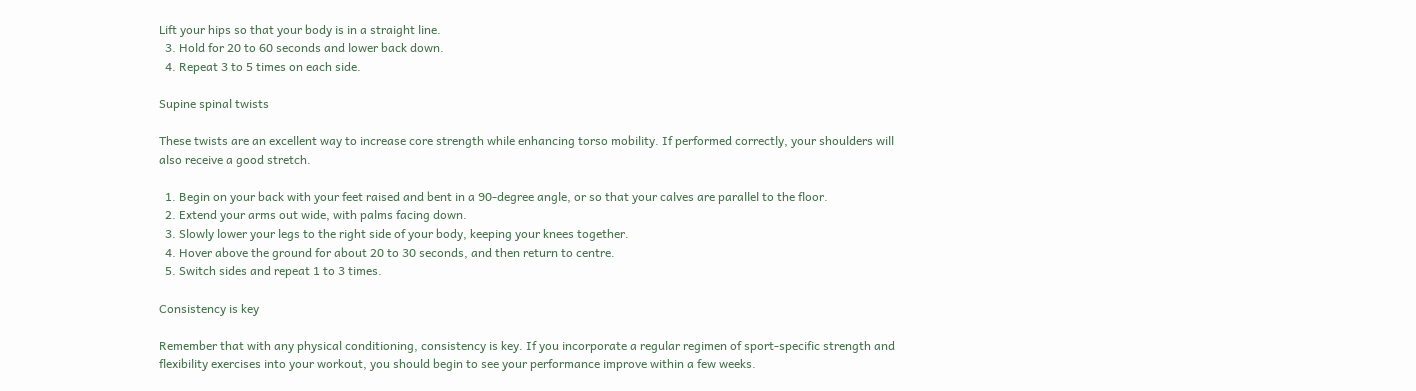Lift your hips so that your body is in a straight line.
  3. Hold for 20 to 60 seconds and lower back down.
  4. Repeat 3 to 5 times on each side.

Supine spinal twists

These twists are an excellent way to increase core strength while enhancing torso mobility. If performed correctly, your shoulders will also receive a good stretch.

  1. Begin on your back with your feet raised and bent in a 90-degree angle, or so that your calves are parallel to the floor.
  2. Extend your arms out wide, with palms facing down.
  3. Slowly lower your legs to the right side of your body, keeping your knees together.
  4. Hover above the ground for about 20 to 30 seconds, and then return to centre.
  5. Switch sides and repeat 1 to 3 times.

Consistency is key

Remember that with any physical conditioning, consistency is key. If you incorporate a regular regimen of sport-specific strength and flexibility exercises into your workout, you should begin to see your performance improve within a few weeks.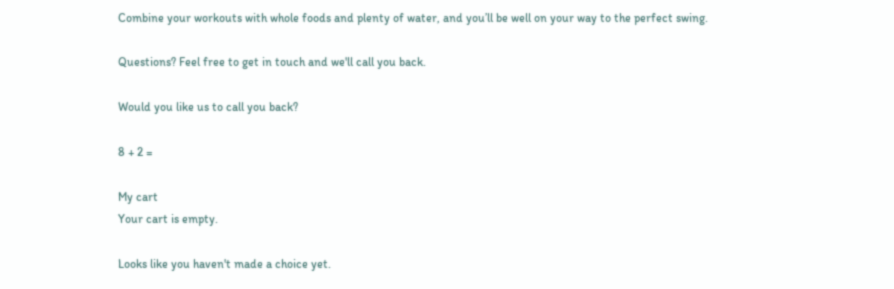Combine your workouts with whole foods and plenty of water, and you’ll be well on your way to the perfect swing.

Questions? Feel free to get in touch and we'll call you back.

Would you like us to call you back?

8 + 2 =

My cart
Your cart is empty.

Looks like you haven't made a choice yet.